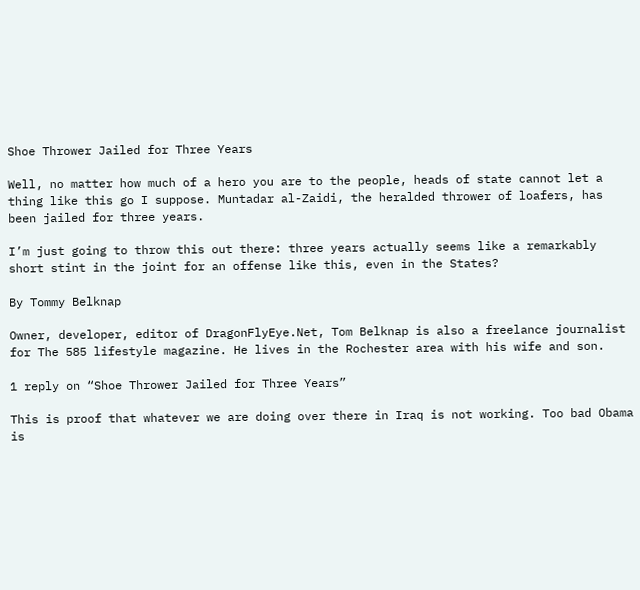Shoe Thrower Jailed for Three Years

Well, no matter how much of a hero you are to the people, heads of state cannot let a thing like this go I suppose. Muntadar al-Zaidi, the heralded thrower of loafers, has been jailed for three years.

I’m just going to throw this out there: three years actually seems like a remarkably short stint in the joint for an offense like this, even in the States?

By Tommy Belknap

Owner, developer, editor of DragonFlyEye.Net, Tom Belknap is also a freelance journalist for The 585 lifestyle magazine. He lives in the Rochester area with his wife and son.

1 reply on “Shoe Thrower Jailed for Three Years”

This is proof that whatever we are doing over there in Iraq is not working. Too bad Obama is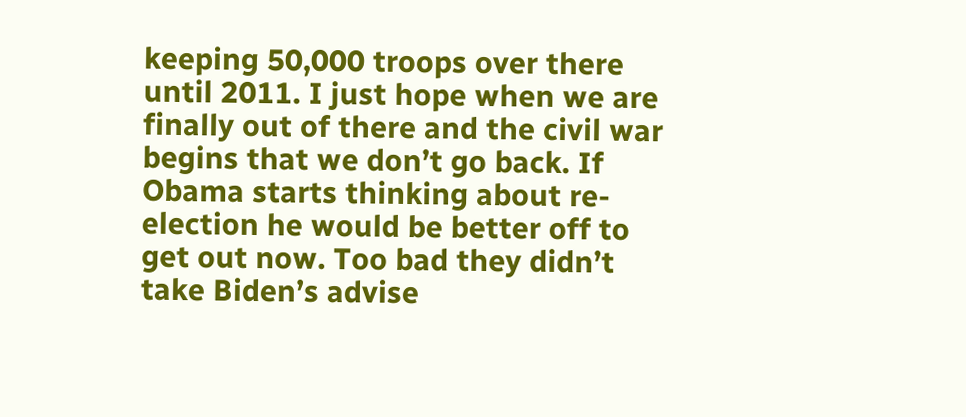keeping 50,000 troops over there until 2011. I just hope when we are finally out of there and the civil war begins that we don’t go back. If Obama starts thinking about re-election he would be better off to get out now. Too bad they didn’t take Biden’s advise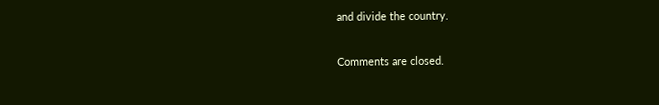and divide the country.

Comments are closed.